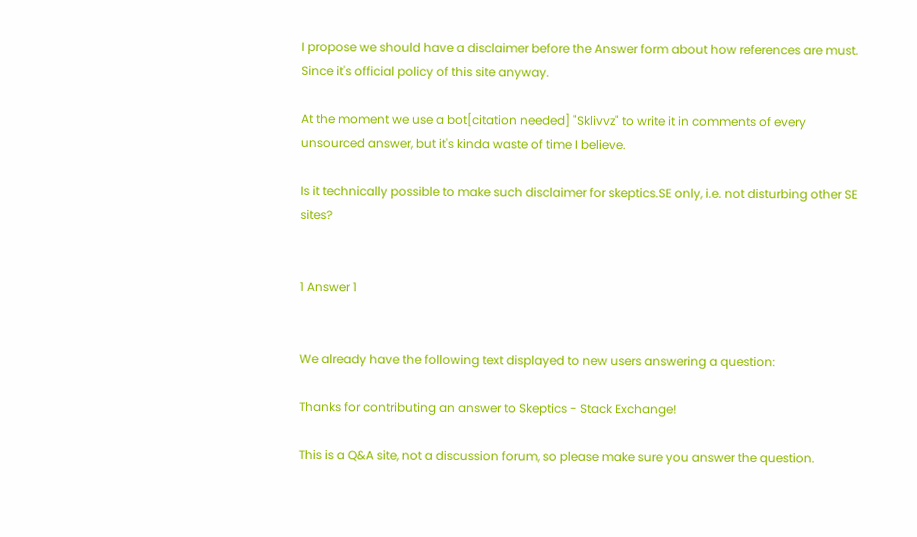I propose we should have a disclaimer before the Answer form about how references are must. Since it's official policy of this site anyway.

At the moment we use a bot[citation needed] "Sklivvz" to write it in comments of every unsourced answer, but it's kinda waste of time I believe.

Is it technically possible to make such disclaimer for skeptics.SE only, i.e. not disturbing other SE sites?


1 Answer 1


We already have the following text displayed to new users answering a question:

Thanks for contributing an answer to Skeptics - Stack Exchange!

This is a Q&A site, not a discussion forum, so please make sure you answer the question.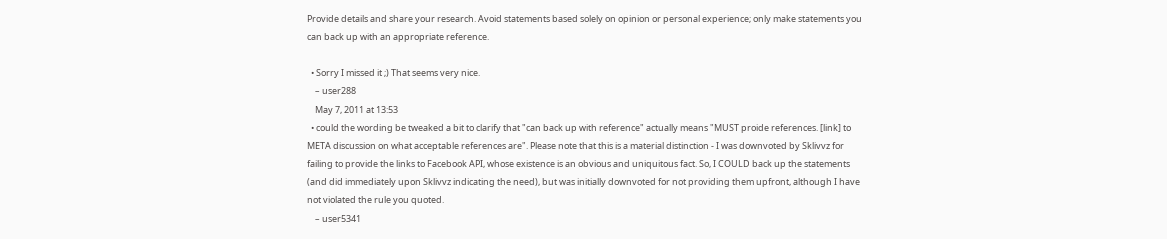Provide details and share your research. Avoid statements based solely on opinion or personal experience; only make statements you can back up with an appropriate reference.

  • Sorry I missed it ;) That seems very nice.
    – user288
    May 7, 2011 at 13:53
  • could the wording be tweaked a bit to clarify that "can back up with reference" actually means "MUST proide references. [link] to META discussion on what acceptable references are". Please note that this is a material distinction - I was downvoted by Sklivvz for failing to provide the links to Facebook API, whose existence is an obvious and uniquitous fact. So, I COULD back up the statements (and did immediately upon Sklivvz indicating the need), but was initially downvoted for not providing them upfront, although I have not violated the rule you quoted.
    – user5341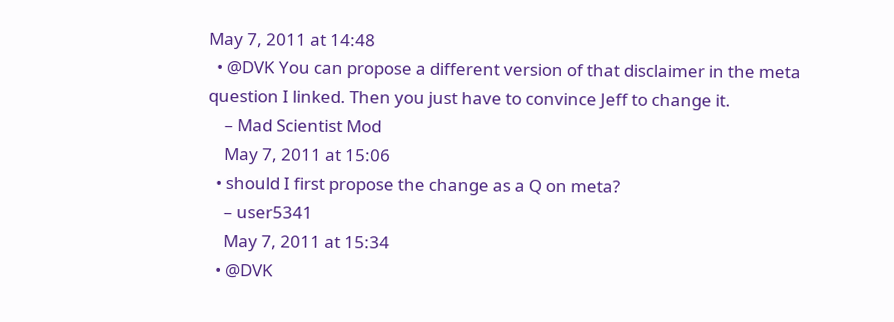May 7, 2011 at 14:48
  • @DVK You can propose a different version of that disclaimer in the meta question I linked. Then you just have to convince Jeff to change it.
    – Mad Scientist Mod
    May 7, 2011 at 15:06
  • should I first propose the change as a Q on meta?
    – user5341
    May 7, 2011 at 15:34
  • @DVK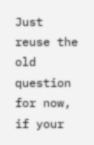Just reuse the old question for now, if your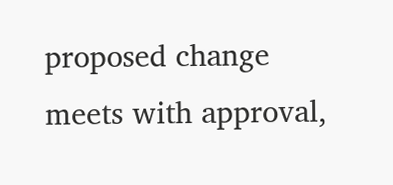proposed change meets with approval,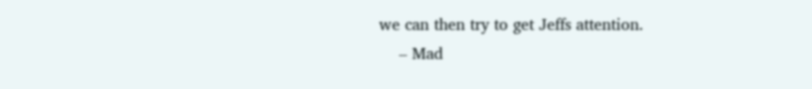we can then try to get Jeffs attention.
    – Mad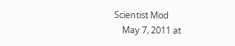Scientist Mod
    May 7, 2011 at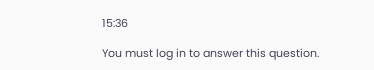15:36

You must log in to answer this question.